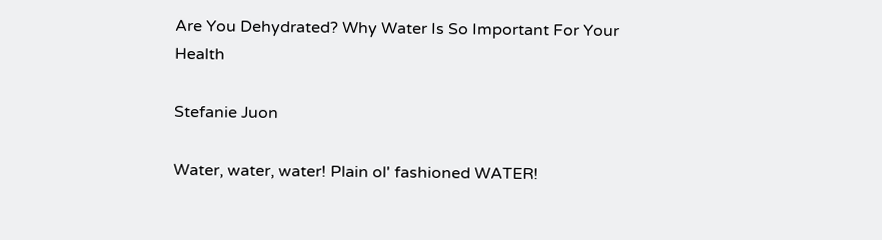Are You Dehydrated? Why Water Is So Important For Your Health

Stefanie Juon

Water, water, water! Plain ol' fashioned WATER!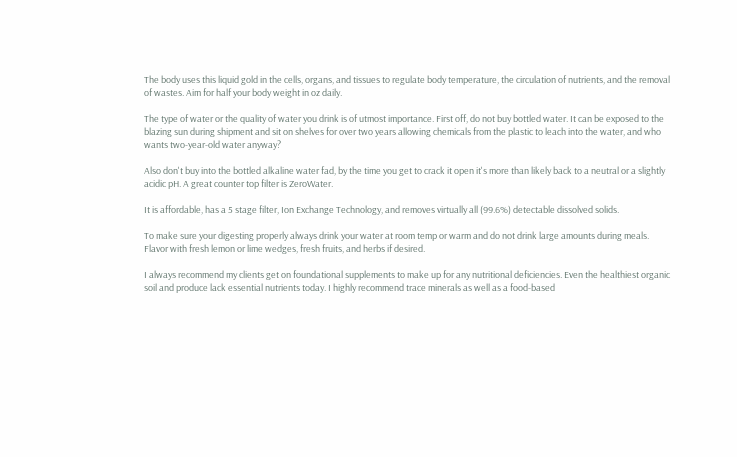The body uses this liquid gold in the cells, organs, and tissues to regulate body temperature, the circulation of nutrients, and the removal of wastes. Aim for half your body weight in oz daily.

The type of water or the quality of water you drink is of utmost importance. First off, do not buy bottled water. It can be exposed to the blazing sun during shipment and sit on shelves for over two years allowing chemicals from the plastic to leach into the water, and who wants two-year-old water anyway?

Also don't buy into the bottled alkaline water fad, by the time you get to crack it open it's more than likely back to a neutral or a slightly acidic pH. A great counter top filter is ZeroWater.

It is affordable, has a 5 stage filter, Ion Exchange Technology, and removes virtually all (99.6%) detectable dissolved solids.

To make sure your digesting properly always drink your water at room temp or warm and do not drink large amounts during meals. Flavor with fresh lemon or lime wedges, fresh fruits, and herbs if desired.

I always recommend my clients get on foundational supplements to make up for any nutritional deficiencies. Even the healthiest organic soil and produce lack essential nutrients today. I highly recommend trace minerals as well as a food-based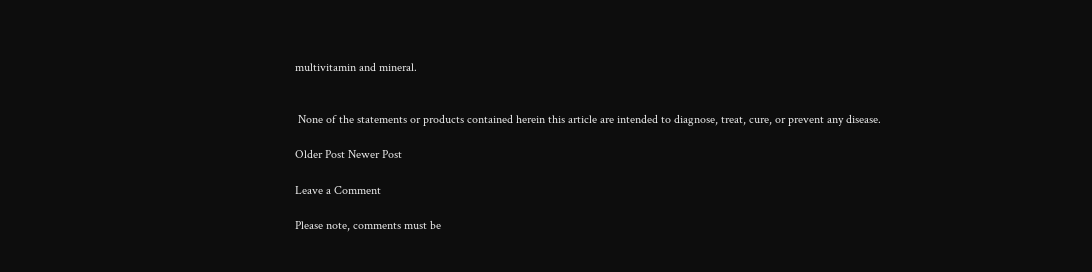multivitamin and mineral.


 None of the statements or products contained herein this article are intended to diagnose, treat, cure, or prevent any disease.

Older Post Newer Post

Leave a Comment

Please note, comments must be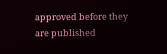approved before they are published